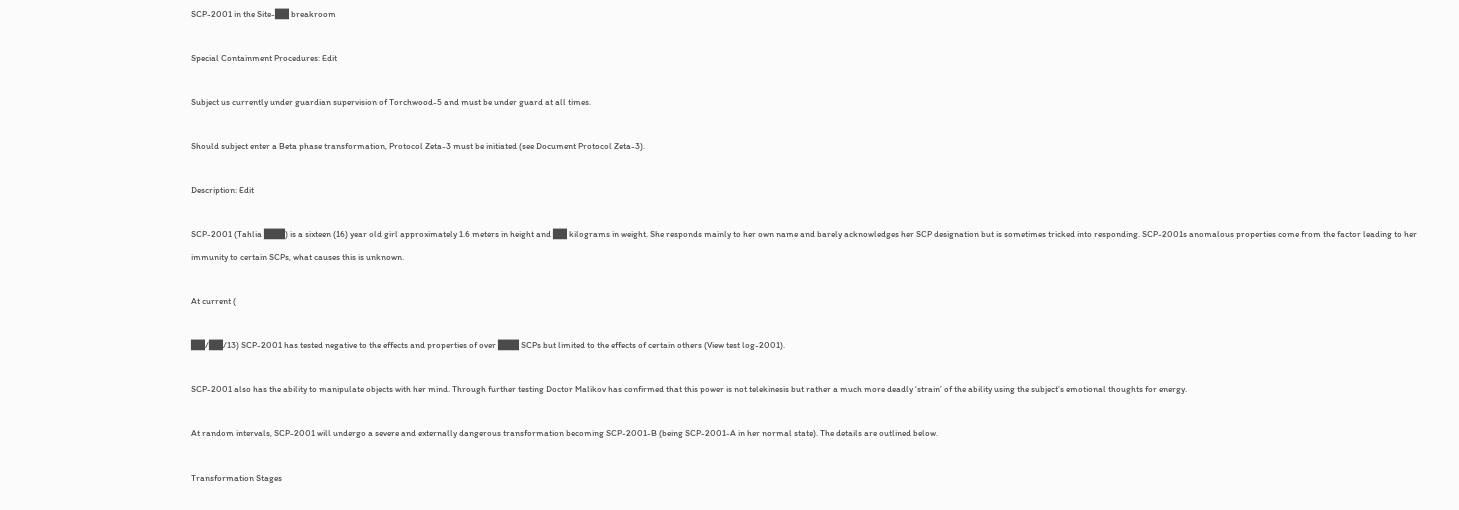SCP-2001 in the Site-██ breakroom

Special Containment Procedures: Edit

Subject us currently under guardian supervision of Torchwood-5 and must be under guard at all times.

Should subject enter a Beta phase transformation, Protocol Zeta-3 must be initiated (see Document Protocol Zeta-3).

Description: Edit

SCP-2001 (Tahlia ███) is a sixteen (16) year old girl approximately 1.6 meters in height and ██ kilograms in weight. She responds mainly to her own name and barely acknowledges her SCP designation but is sometimes tricked into responding. SCP-2001s anomalous properties come from the factor leading to her immunity to certain SCPs, what causes this is unknown.

At current (

██/██/13) SCP-2001 has tested negative to the effects and properties of over ███ SCPs but limited to the effects of certain others (View test log-2001).

SCP-2001 also has the ability to manipulate objects with her mind. Through further testing Doctor Malikov has confirmed that this power is not telekinesis but rather a much more deadly ‘strain’ of the ability using the subject’s emotional thoughts for energy.

At random intervals, SCP-2001 will undergo a severe and externally dangerous transformation becoming SCP-2001-B (being SCP-2001-A in her normal state). The details are outlined below.

Transformation Stages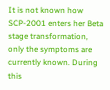It is not known how SCP-2001 enters her Beta stage transformation, only the symptoms are currently known. During this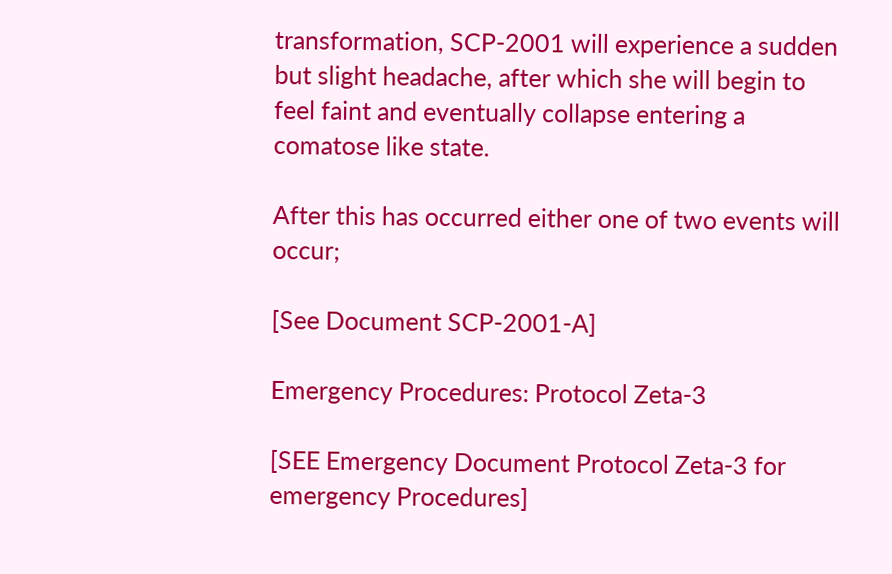transformation, SCP-2001 will experience a sudden but slight headache, after which she will begin to feel faint and eventually collapse entering a comatose like state.

After this has occurred either one of two events will occur;

[See Document SCP-2001-A]

Emergency Procedures: Protocol Zeta-3

[SEE Emergency Document Protocol Zeta-3 for emergency Procedures]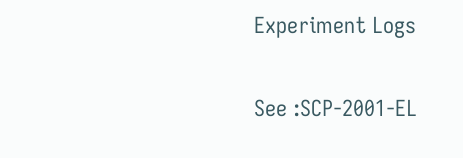Experiment Logs

See :SCP-2001-EL